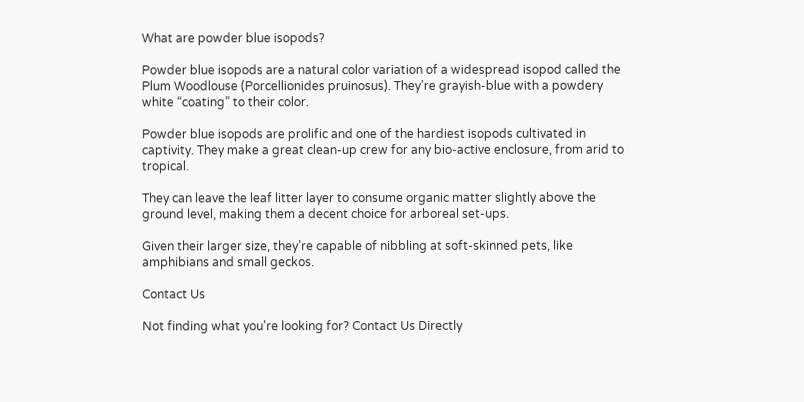What are powder blue isopods?

Powder blue isopods are a natural color variation of a widespread isopod called the Plum Woodlouse (Porcellionides pruinosus). They’re grayish-blue with a powdery white “coating” to their color.

Powder blue isopods are prolific and one of the hardiest isopods cultivated in captivity. They make a great clean-up crew for any bio-active enclosure, from arid to tropical.

They can leave the leaf litter layer to consume organic matter slightly above the ground level, making them a decent choice for arboreal set-ups.

Given their larger size, they’re capable of nibbling at soft-skinned pets, like amphibians and small geckos.

Contact Us

Not finding what you're looking for? Contact Us Directly